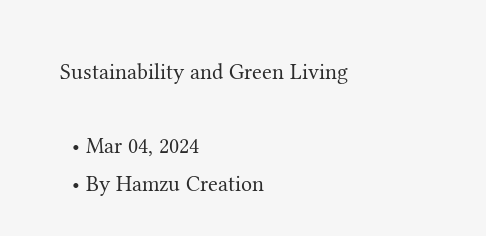Sustainability and Green Living

  • Mar 04, 2024
  • By Hamzu Creation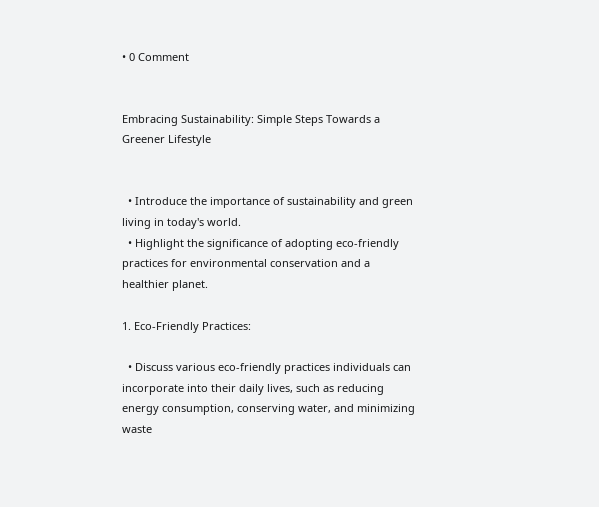• 0 Comment


Embracing Sustainability: Simple Steps Towards a Greener Lifestyle


  • Introduce the importance of sustainability and green living in today's world.
  • Highlight the significance of adopting eco-friendly practices for environmental conservation and a healthier planet.

1. Eco-Friendly Practices:

  • Discuss various eco-friendly practices individuals can incorporate into their daily lives, such as reducing energy consumption, conserving water, and minimizing waste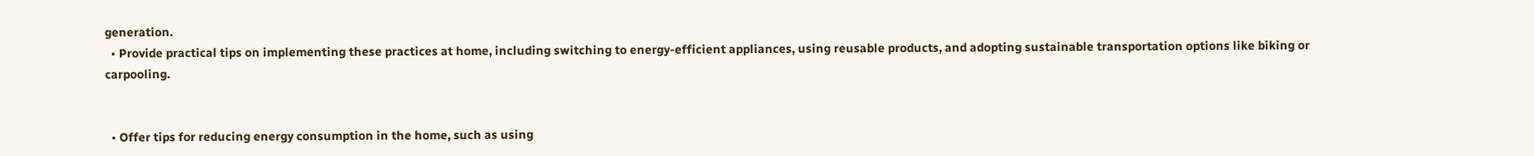generation.
  • Provide practical tips on implementing these practices at home, including switching to energy-efficient appliances, using reusable products, and adopting sustainable transportation options like biking or carpooling.


  • Offer tips for reducing energy consumption in the home, such as using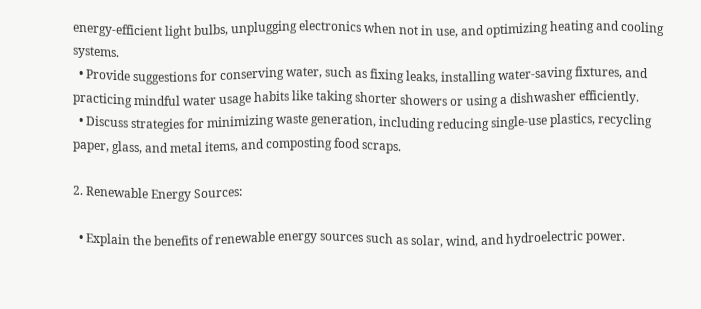energy-efficient light bulbs, unplugging electronics when not in use, and optimizing heating and cooling systems.
  • Provide suggestions for conserving water, such as fixing leaks, installing water-saving fixtures, and practicing mindful water usage habits like taking shorter showers or using a dishwasher efficiently.
  • Discuss strategies for minimizing waste generation, including reducing single-use plastics, recycling paper, glass, and metal items, and composting food scraps.

2. Renewable Energy Sources:

  • Explain the benefits of renewable energy sources such as solar, wind, and hydroelectric power.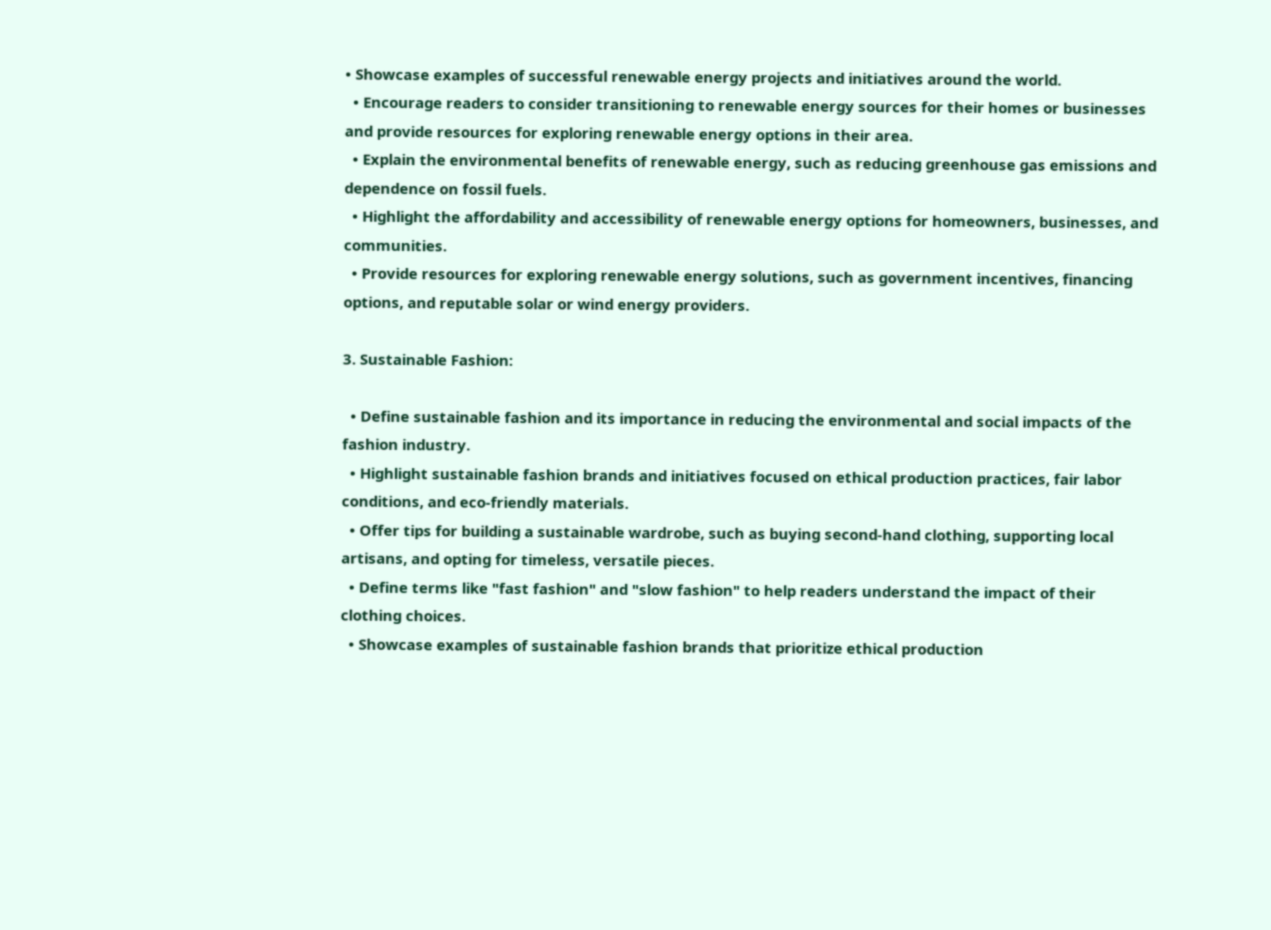• Showcase examples of successful renewable energy projects and initiatives around the world.
  • Encourage readers to consider transitioning to renewable energy sources for their homes or businesses and provide resources for exploring renewable energy options in their area.
  • Explain the environmental benefits of renewable energy, such as reducing greenhouse gas emissions and dependence on fossil fuels.
  • Highlight the affordability and accessibility of renewable energy options for homeowners, businesses, and communities.
  • Provide resources for exploring renewable energy solutions, such as government incentives, financing options, and reputable solar or wind energy providers.

3. Sustainable Fashion:

  • Define sustainable fashion and its importance in reducing the environmental and social impacts of the fashion industry.
  • Highlight sustainable fashion brands and initiatives focused on ethical production practices, fair labor conditions, and eco-friendly materials.
  • Offer tips for building a sustainable wardrobe, such as buying second-hand clothing, supporting local artisans, and opting for timeless, versatile pieces.
  • Define terms like "fast fashion" and "slow fashion" to help readers understand the impact of their clothing choices.
  • Showcase examples of sustainable fashion brands that prioritize ethical production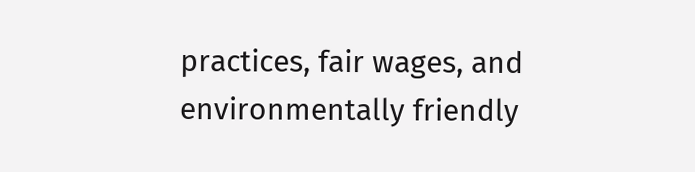practices, fair wages, and environmentally friendly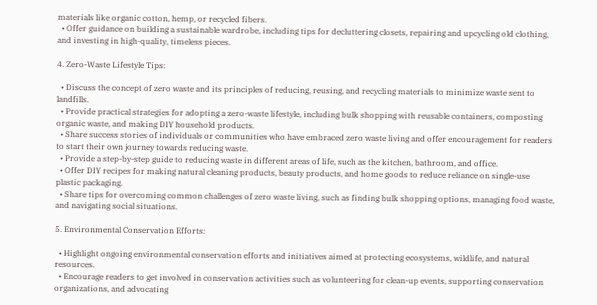materials like organic cotton, hemp, or recycled fibers.
  • Offer guidance on building a sustainable wardrobe, including tips for decluttering closets, repairing and upcycling old clothing, and investing in high-quality, timeless pieces.

4. Zero-Waste Lifestyle Tips:

  • Discuss the concept of zero waste and its principles of reducing, reusing, and recycling materials to minimize waste sent to landfills.
  • Provide practical strategies for adopting a zero-waste lifestyle, including bulk shopping with reusable containers, composting organic waste, and making DIY household products.
  • Share success stories of individuals or communities who have embraced zero waste living and offer encouragement for readers to start their own journey towards reducing waste.
  • Provide a step-by-step guide to reducing waste in different areas of life, such as the kitchen, bathroom, and office.
  • Offer DIY recipes for making natural cleaning products, beauty products, and home goods to reduce reliance on single-use plastic packaging.
  • Share tips for overcoming common challenges of zero waste living, such as finding bulk shopping options, managing food waste, and navigating social situations.

5. Environmental Conservation Efforts:

  • Highlight ongoing environmental conservation efforts and initiatives aimed at protecting ecosystems, wildlife, and natural resources.
  • Encourage readers to get involved in conservation activities such as volunteering for clean-up events, supporting conservation organizations, and advocating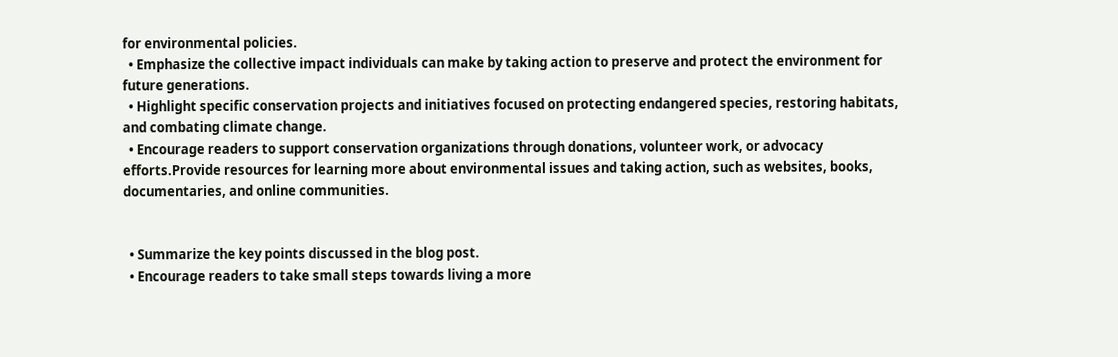for environmental policies.
  • Emphasize the collective impact individuals can make by taking action to preserve and protect the environment for future generations.
  • Highlight specific conservation projects and initiatives focused on protecting endangered species, restoring habitats, and combating climate change.
  • Encourage readers to support conservation organizations through donations, volunteer work, or advocacy efforts.Provide resources for learning more about environmental issues and taking action, such as websites, books, documentaries, and online communities.


  • Summarize the key points discussed in the blog post.
  • Encourage readers to take small steps towards living a more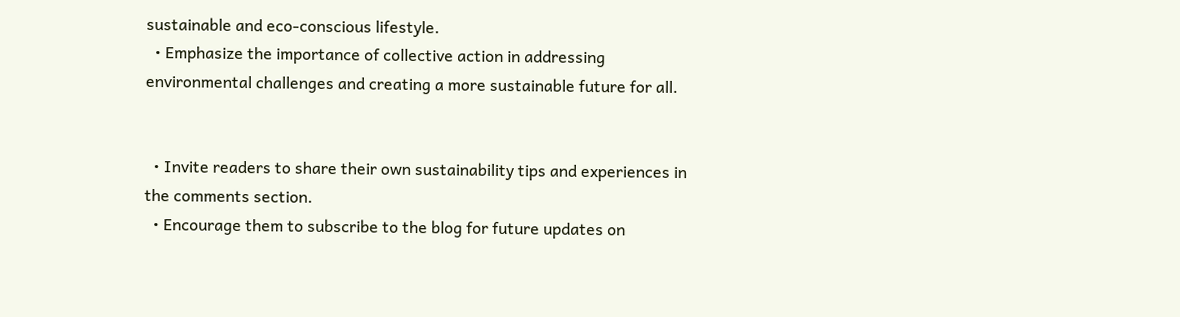sustainable and eco-conscious lifestyle.
  • Emphasize the importance of collective action in addressing environmental challenges and creating a more sustainable future for all.


  • Invite readers to share their own sustainability tips and experiences in the comments section.
  • Encourage them to subscribe to the blog for future updates on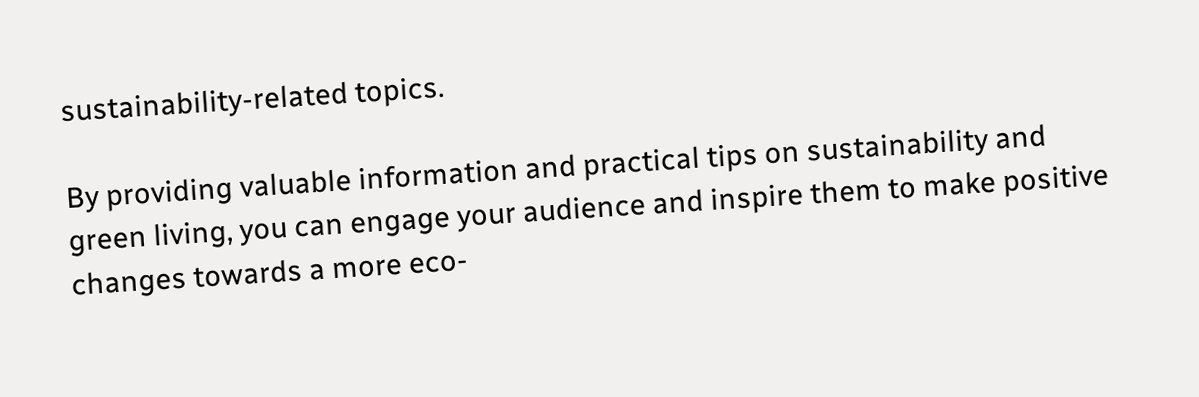sustainability-related topics.

By providing valuable information and practical tips on sustainability and green living, you can engage your audience and inspire them to make positive changes towards a more eco-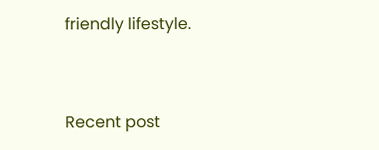friendly lifestyle.


Recent post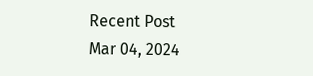Recent Post
Mar 04, 2024